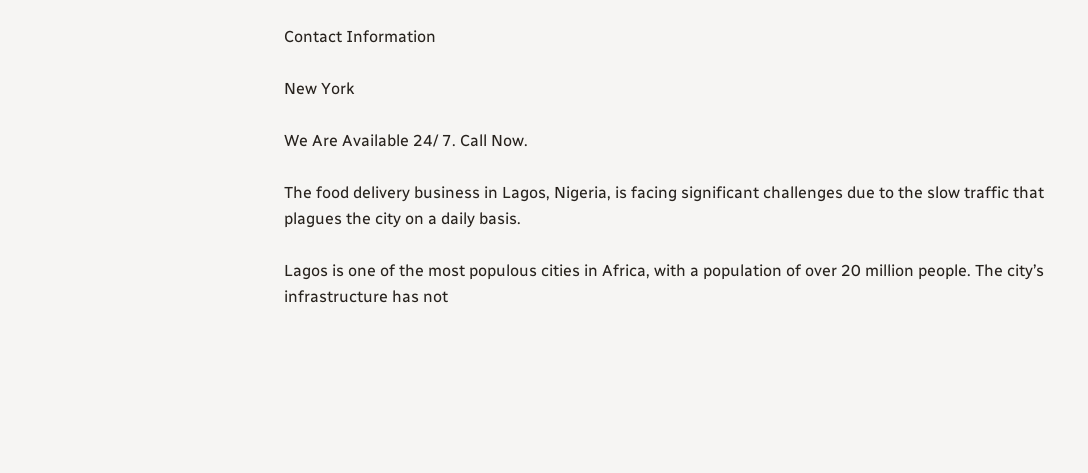Contact Information

New York

We Are Available 24/ 7. Call Now.

The food delivery business in Lagos, Nigeria, is facing significant challenges due to the slow traffic that plagues the city on a daily basis.

Lagos is one of the most populous cities in Africa, with a population of over 20 million people. The city’s infrastructure has not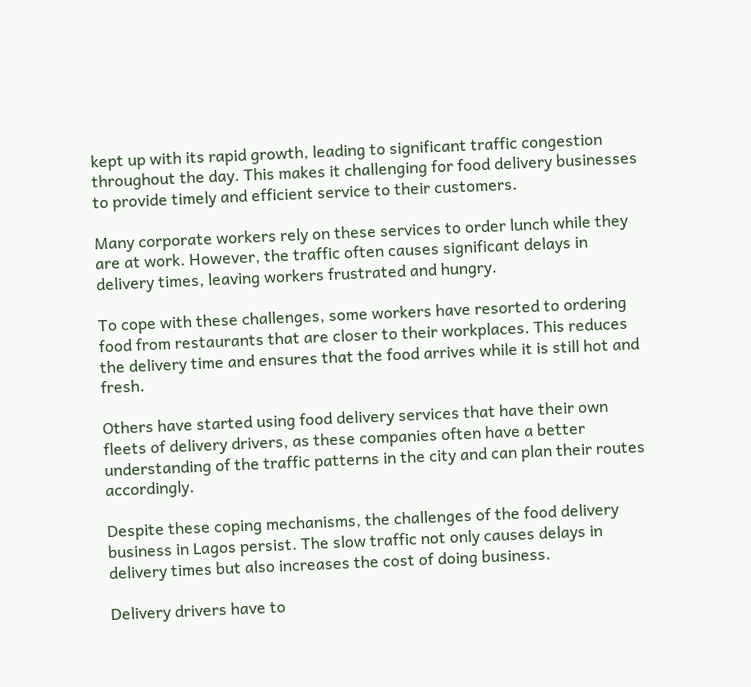kept up with its rapid growth, leading to significant traffic congestion throughout the day. This makes it challenging for food delivery businesses to provide timely and efficient service to their customers.

Many corporate workers rely on these services to order lunch while they are at work. However, the traffic often causes significant delays in delivery times, leaving workers frustrated and hungry.

To cope with these challenges, some workers have resorted to ordering food from restaurants that are closer to their workplaces. This reduces the delivery time and ensures that the food arrives while it is still hot and fresh.

Others have started using food delivery services that have their own fleets of delivery drivers, as these companies often have a better understanding of the traffic patterns in the city and can plan their routes accordingly.

Despite these coping mechanisms, the challenges of the food delivery business in Lagos persist. The slow traffic not only causes delays in delivery times but also increases the cost of doing business.

Delivery drivers have to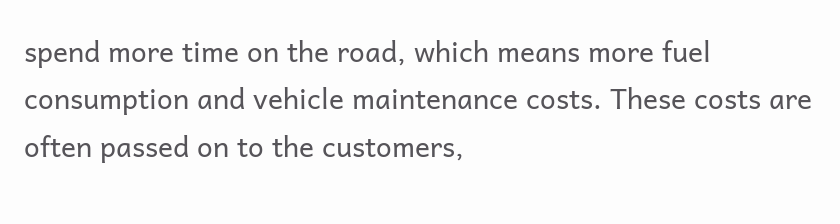spend more time on the road, which means more fuel consumption and vehicle maintenance costs. These costs are often passed on to the customers,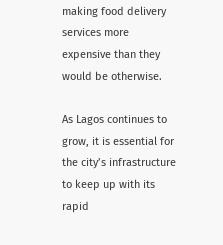making food delivery services more expensive than they would be otherwise.

As Lagos continues to grow, it is essential for the city’s infrastructure to keep up with its rapid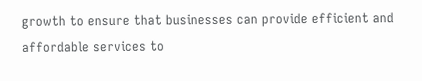growth to ensure that businesses can provide efficient and affordable services to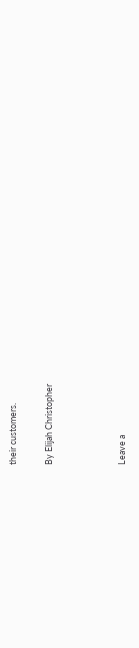their customers.

By Elijah Christopher



Leave a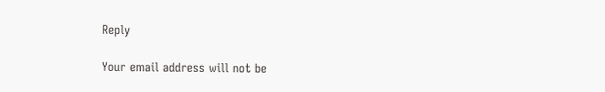Reply

Your email address will not be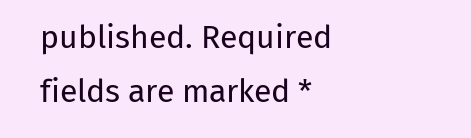published. Required fields are marked *